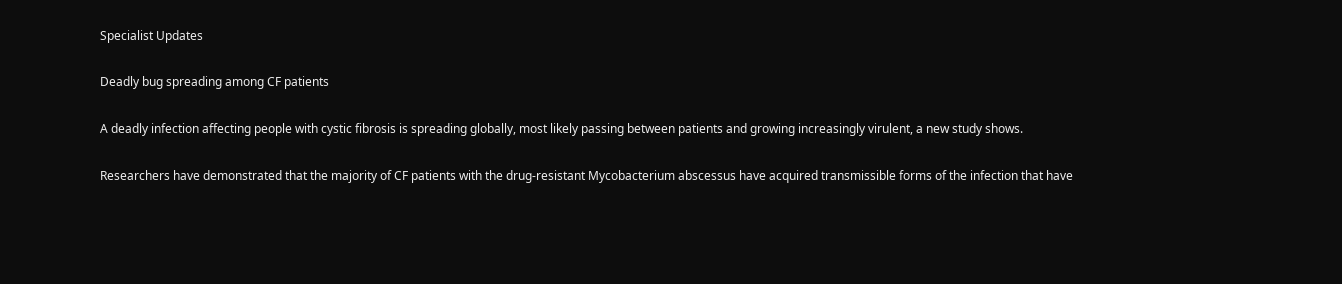Specialist Updates

Deadly bug spreading among CF patients

A deadly infection affecting people with cystic fibrosis is spreading globally, most likely passing between patients and growing increasingly virulent, a new study shows.

Researchers have demonstrated that the majority of CF patients with the drug-resistant Mycobacterium abscessus have acquired transmissible forms of the infection that have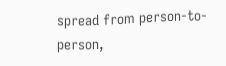spread from person-to-person,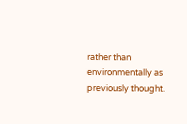rather than environmentally as previously thought.